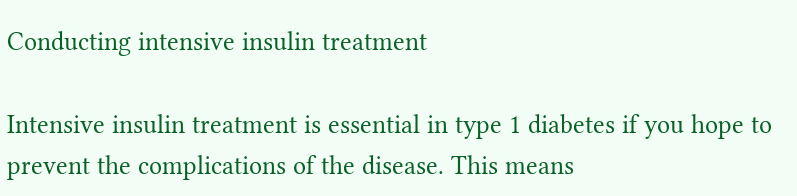Conducting intensive insulin treatment

Intensive insulin treatment is essential in type 1 diabetes if you hope to prevent the complications of the disease. This means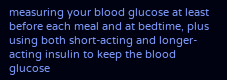measuring your blood glucose at least before each meal and at bedtime, plus using both short-acting and longer-acting insulin to keep the blood glucose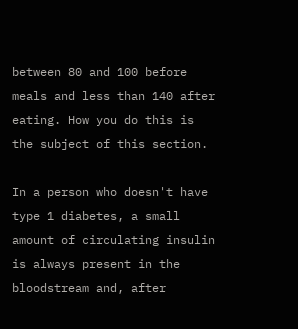between 80 and 100 before meals and less than 140 after eating. How you do this is the subject of this section.

In a person who doesn't have type 1 diabetes, a small amount of circulating insulin is always present in the bloodstream and, after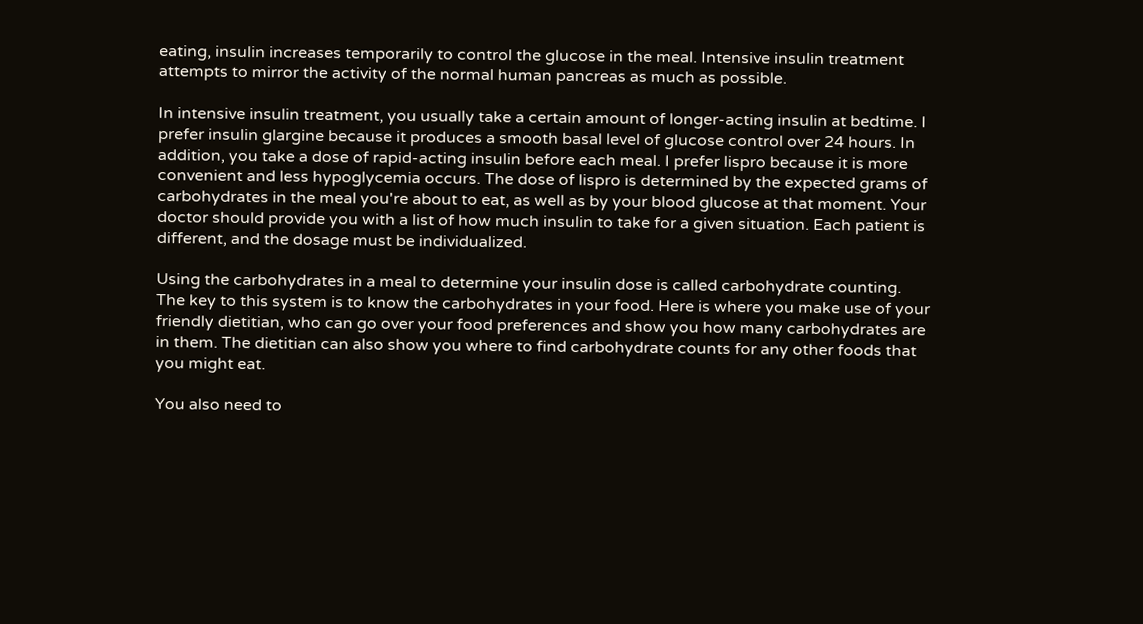eating, insulin increases temporarily to control the glucose in the meal. Intensive insulin treatment attempts to mirror the activity of the normal human pancreas as much as possible.

In intensive insulin treatment, you usually take a certain amount of longer-acting insulin at bedtime. I prefer insulin glargine because it produces a smooth basal level of glucose control over 24 hours. In addition, you take a dose of rapid-acting insulin before each meal. I prefer lispro because it is more convenient and less hypoglycemia occurs. The dose of lispro is determined by the expected grams of carbohydrates in the meal you're about to eat, as well as by your blood glucose at that moment. Your doctor should provide you with a list of how much insulin to take for a given situation. Each patient is different, and the dosage must be individualized.

Using the carbohydrates in a meal to determine your insulin dose is called carbohydrate counting. The key to this system is to know the carbohydrates in your food. Here is where you make use of your friendly dietitian, who can go over your food preferences and show you how many carbohydrates are in them. The dietitian can also show you where to find carbohydrate counts for any other foods that you might eat.

You also need to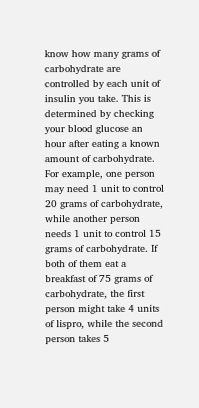know how many grams of carbohydrate are controlled by each unit of insulin you take. This is determined by checking your blood glucose an hour after eating a known amount of carbohydrate. For example, one person may need 1 unit to control 20 grams of carbohydrate, while another person needs 1 unit to control 15 grams of carbohydrate. If both of them eat a breakfast of 75 grams of carbohydrate, the first person might take 4 units of lispro, while the second person takes 5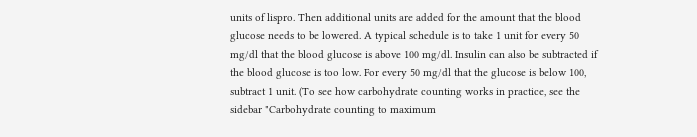units of lispro. Then additional units are added for the amount that the blood glucose needs to be lowered. A typical schedule is to take 1 unit for every 50 mg/dl that the blood glucose is above 100 mg/dl. Insulin can also be subtracted if the blood glucose is too low. For every 50 mg/dl that the glucose is below 100, subtract 1 unit. (To see how carbohydrate counting works in practice, see the sidebar "Carbohydrate counting to maximum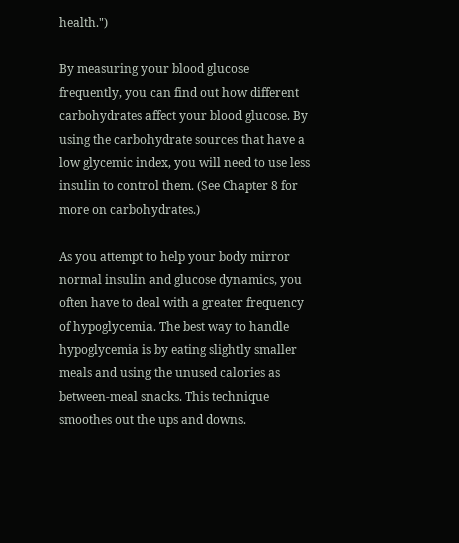health.")

By measuring your blood glucose frequently, you can find out how different carbohydrates affect your blood glucose. By using the carbohydrate sources that have a low glycemic index, you will need to use less insulin to control them. (See Chapter 8 for more on carbohydrates.)

As you attempt to help your body mirror normal insulin and glucose dynamics, you often have to deal with a greater frequency of hypoglycemia. The best way to handle hypoglycemia is by eating slightly smaller meals and using the unused calories as between-meal snacks. This technique smoothes out the ups and downs.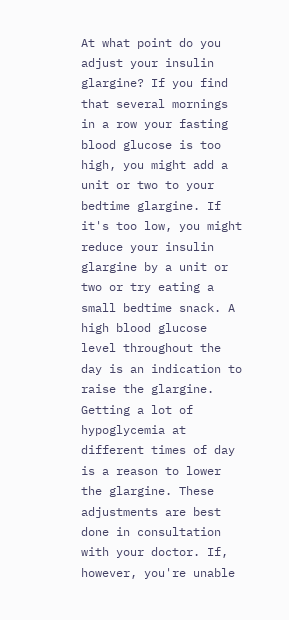At what point do you adjust your insulin glargine? If you find that several mornings in a row your fasting blood glucose is too high, you might add a unit or two to your bedtime glargine. If it's too low, you might reduce your insulin glargine by a unit or two or try eating a small bedtime snack. A high blood glucose level throughout the day is an indication to raise the glargine. Getting a lot of hypoglycemia at different times of day is a reason to lower the glargine. These adjustments are best done in consultation with your doctor. If, however, you're unable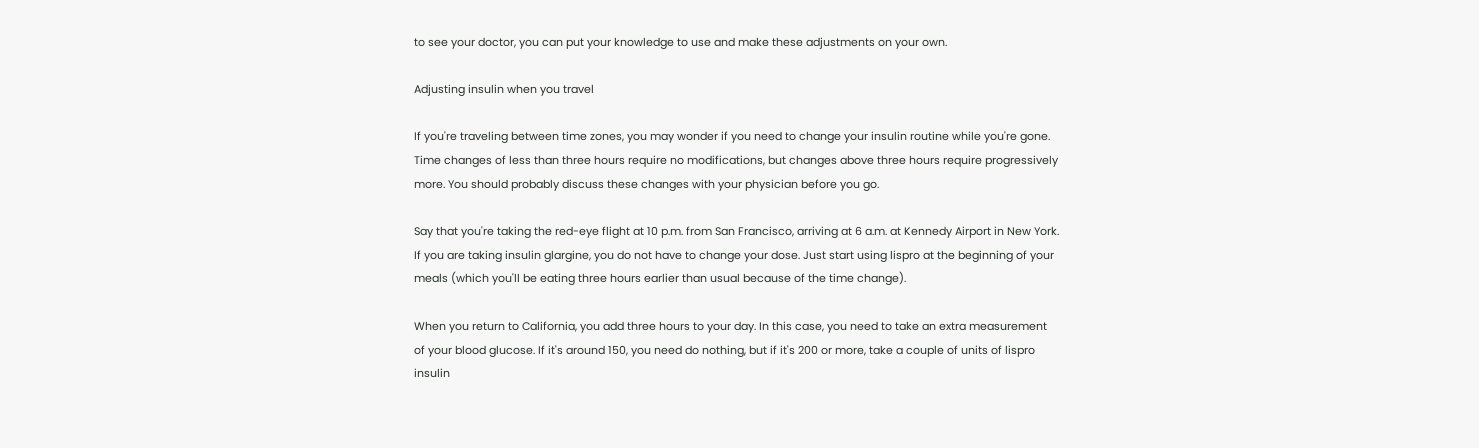to see your doctor, you can put your knowledge to use and make these adjustments on your own.

Adjusting insulin when you travel

If you're traveling between time zones, you may wonder if you need to change your insulin routine while you're gone. Time changes of less than three hours require no modifications, but changes above three hours require progressively more. You should probably discuss these changes with your physician before you go.

Say that you're taking the red-eye flight at 10 p.m. from San Francisco, arriving at 6 a.m. at Kennedy Airport in New York. If you are taking insulin glargine, you do not have to change your dose. Just start using lispro at the beginning of your meals (which you'll be eating three hours earlier than usual because of the time change).

When you return to California, you add three hours to your day. In this case, you need to take an extra measurement of your blood glucose. If it's around 150, you need do nothing, but if it's 200 or more, take a couple of units of lispro insulin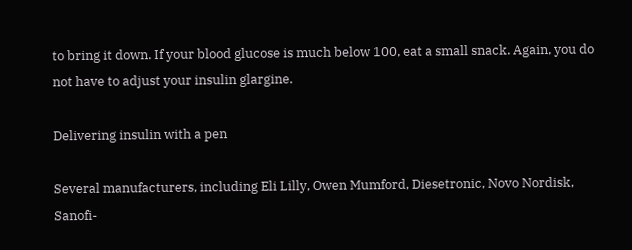to bring it down. If your blood glucose is much below 100, eat a small snack. Again, you do not have to adjust your insulin glargine.

Delivering insulin with a pen

Several manufacturers, including Eli Lilly, Owen Mumford, Diesetronic, Novo Nordisk, Sanofi-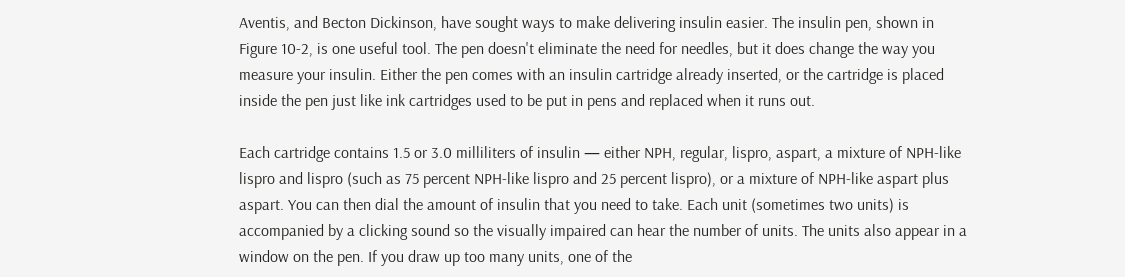Aventis, and Becton Dickinson, have sought ways to make delivering insulin easier. The insulin pen, shown in Figure 10-2, is one useful tool. The pen doesn't eliminate the need for needles, but it does change the way you measure your insulin. Either the pen comes with an insulin cartridge already inserted, or the cartridge is placed inside the pen just like ink cartridges used to be put in pens and replaced when it runs out.

Each cartridge contains 1.5 or 3.0 milliliters of insulin — either NPH, regular, lispro, aspart, a mixture of NPH-like lispro and lispro (such as 75 percent NPH-like lispro and 25 percent lispro), or a mixture of NPH-like aspart plus aspart. You can then dial the amount of insulin that you need to take. Each unit (sometimes two units) is accompanied by a clicking sound so the visually impaired can hear the number of units. The units also appear in a window on the pen. If you draw up too many units, one of the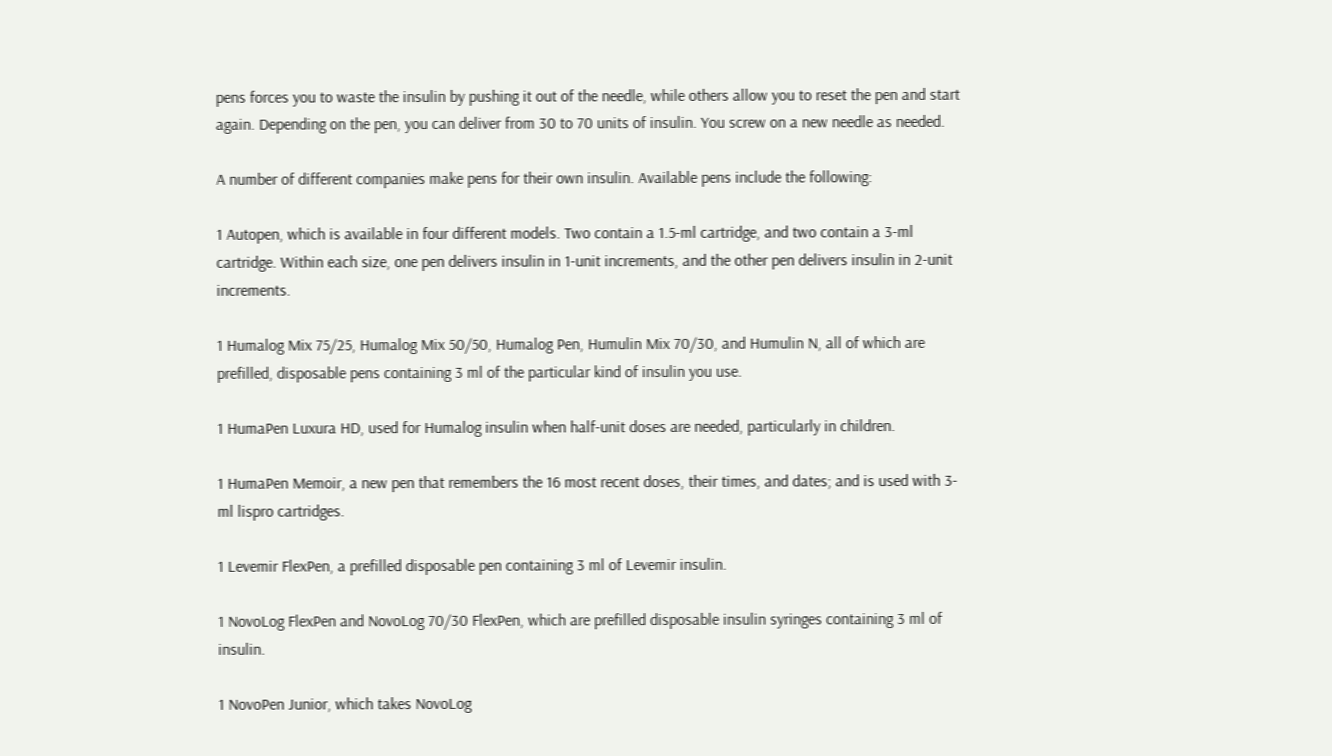pens forces you to waste the insulin by pushing it out of the needle, while others allow you to reset the pen and start again. Depending on the pen, you can deliver from 30 to 70 units of insulin. You screw on a new needle as needed.

A number of different companies make pens for their own insulin. Available pens include the following:

1 Autopen, which is available in four different models. Two contain a 1.5-ml cartridge, and two contain a 3-ml cartridge. Within each size, one pen delivers insulin in 1-unit increments, and the other pen delivers insulin in 2-unit increments.

1 Humalog Mix 75/25, Humalog Mix 50/50, Humalog Pen, Humulin Mix 70/30, and Humulin N, all of which are prefilled, disposable pens containing 3 ml of the particular kind of insulin you use.

1 HumaPen Luxura HD, used for Humalog insulin when half-unit doses are needed, particularly in children.

1 HumaPen Memoir, a new pen that remembers the 16 most recent doses, their times, and dates; and is used with 3-ml lispro cartridges.

1 Levemir FlexPen, a prefilled disposable pen containing 3 ml of Levemir insulin.

1 NovoLog FlexPen and NovoLog 70/30 FlexPen, which are prefilled disposable insulin syringes containing 3 ml of insulin.

1 NovoPen Junior, which takes NovoLog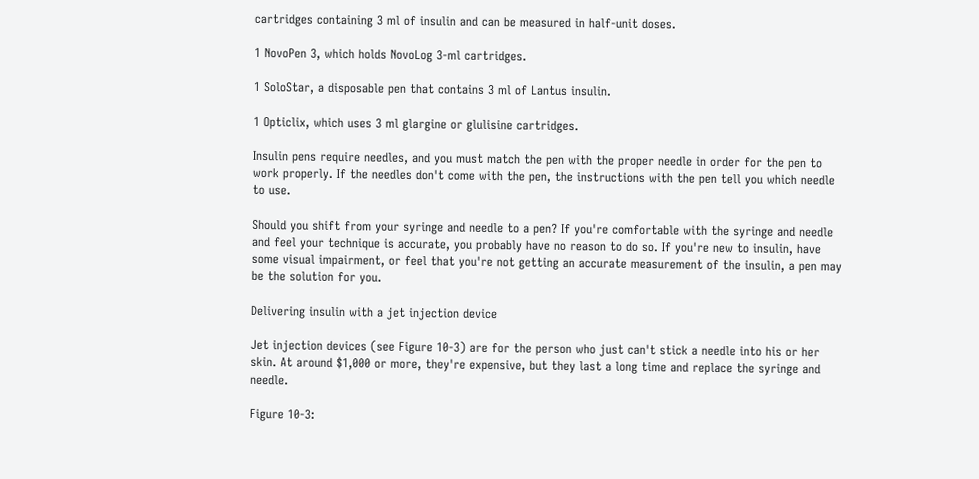cartridges containing 3 ml of insulin and can be measured in half-unit doses.

1 NovoPen 3, which holds NovoLog 3-ml cartridges.

1 SoloStar, a disposable pen that contains 3 ml of Lantus insulin.

1 Opticlix, which uses 3 ml glargine or glulisine cartridges.

Insulin pens require needles, and you must match the pen with the proper needle in order for the pen to work properly. If the needles don't come with the pen, the instructions with the pen tell you which needle to use.

Should you shift from your syringe and needle to a pen? If you're comfortable with the syringe and needle and feel your technique is accurate, you probably have no reason to do so. If you're new to insulin, have some visual impairment, or feel that you're not getting an accurate measurement of the insulin, a pen may be the solution for you.

Delivering insulin with a jet injection device

Jet injection devices (see Figure 10-3) are for the person who just can't stick a needle into his or her skin. At around $1,000 or more, they're expensive, but they last a long time and replace the syringe and needle.

Figure 10-3: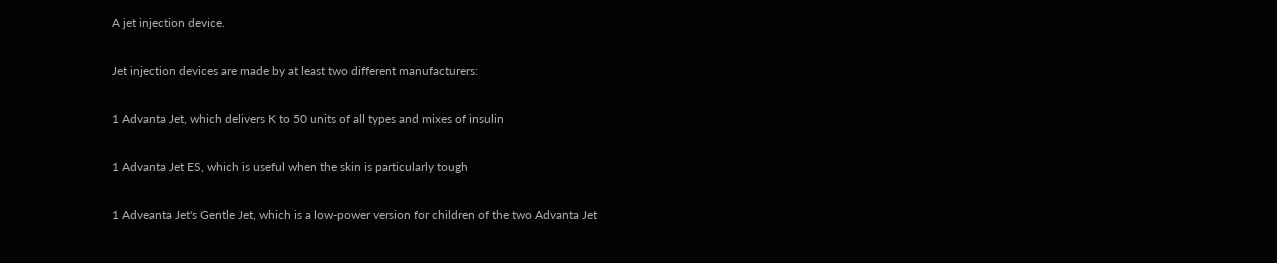A jet injection device.

Jet injection devices are made by at least two different manufacturers:

1 Advanta Jet, which delivers K to 50 units of all types and mixes of insulin

1 Advanta Jet ES, which is useful when the skin is particularly tough

1 Adveanta Jet's Gentle Jet, which is a low-power version for children of the two Advanta Jet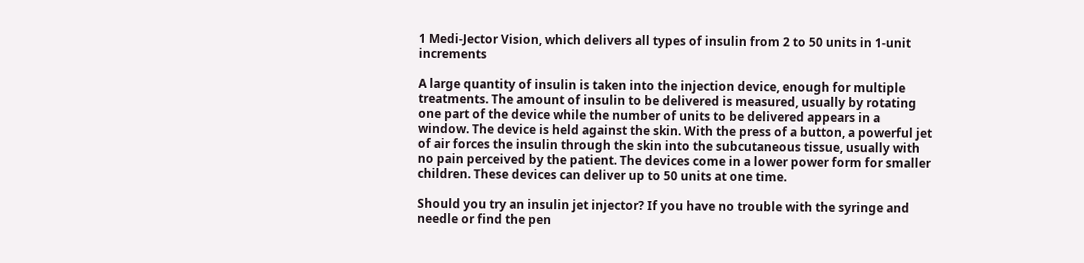1 Medi-Jector Vision, which delivers all types of insulin from 2 to 50 units in 1-unit increments

A large quantity of insulin is taken into the injection device, enough for multiple treatments. The amount of insulin to be delivered is measured, usually by rotating one part of the device while the number of units to be delivered appears in a window. The device is held against the skin. With the press of a button, a powerful jet of air forces the insulin through the skin into the subcutaneous tissue, usually with no pain perceived by the patient. The devices come in a lower power form for smaller children. These devices can deliver up to 50 units at one time.

Should you try an insulin jet injector? If you have no trouble with the syringe and needle or find the pen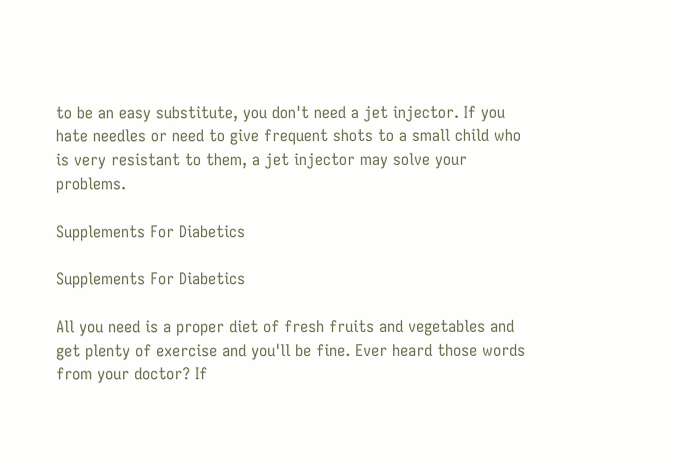to be an easy substitute, you don't need a jet injector. If you hate needles or need to give frequent shots to a small child who is very resistant to them, a jet injector may solve your problems.

Supplements For Diabetics

Supplements For Diabetics

All you need is a proper diet of fresh fruits and vegetables and get plenty of exercise and you'll be fine. Ever heard those words from your doctor? If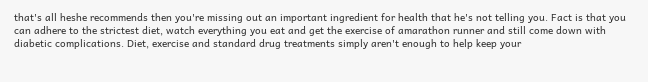that's all heshe recommends then you're missing out an important ingredient for health that he's not telling you. Fact is that you can adhere to the strictest diet, watch everything you eat and get the exercise of amarathon runner and still come down with diabetic complications. Diet, exercise and standard drug treatments simply aren't enough to help keep your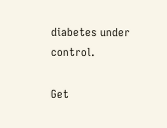diabetes under control.

Get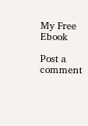My Free Ebook

Post a comment